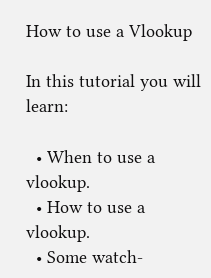How to use a Vlookup

In this tutorial you will learn:

  • When to use a vlookup.
  • How to use a vlookup.
  • Some watch-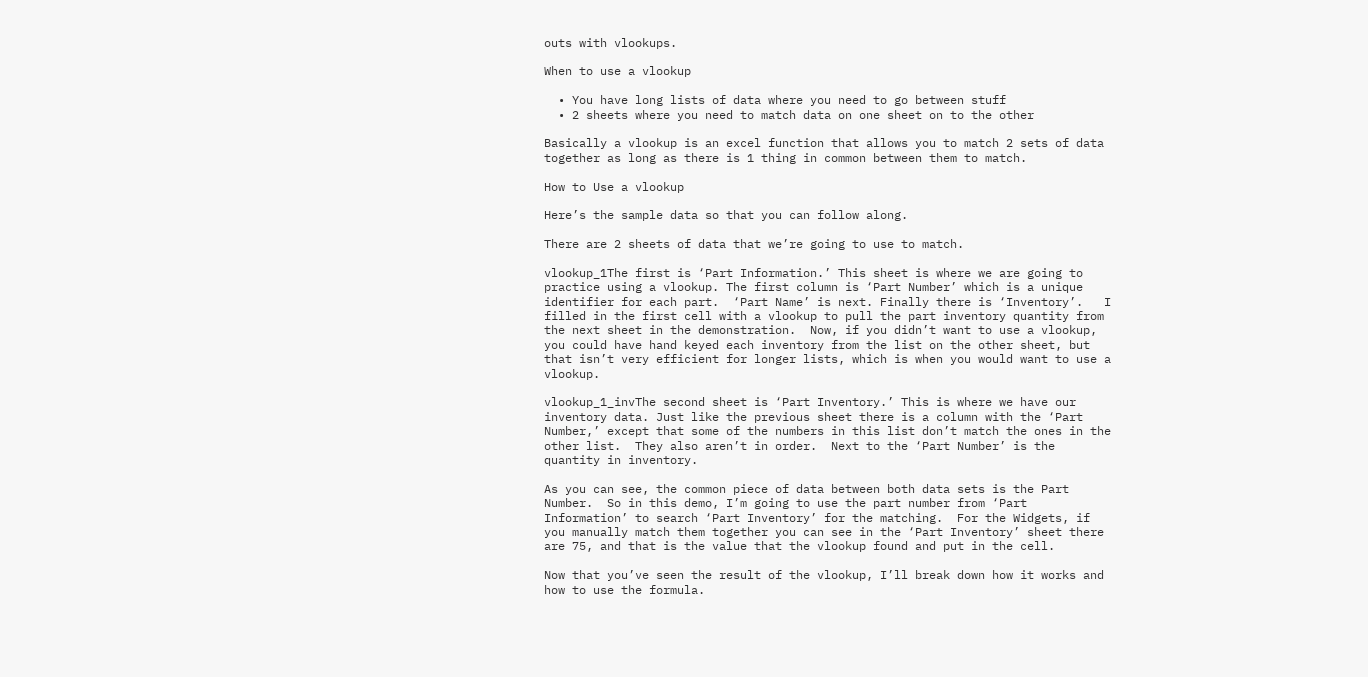outs with vlookups.

When to use a vlookup

  • You have long lists of data where you need to go between stuff
  • 2 sheets where you need to match data on one sheet on to the other

Basically a vlookup is an excel function that allows you to match 2 sets of data together as long as there is 1 thing in common between them to match.

How to Use a vlookup

Here’s the sample data so that you can follow along.

There are 2 sheets of data that we’re going to use to match.

vlookup_1The first is ‘Part Information.’ This sheet is where we are going to practice using a vlookup. The first column is ‘Part Number’ which is a unique identifier for each part.  ‘Part Name’ is next. Finally there is ‘Inventory’.   I filled in the first cell with a vlookup to pull the part inventory quantity from the next sheet in the demonstration.  Now, if you didn’t want to use a vlookup, you could have hand keyed each inventory from the list on the other sheet, but that isn’t very efficient for longer lists, which is when you would want to use a vlookup.

vlookup_1_invThe second sheet is ‘Part Inventory.’ This is where we have our inventory data. Just like the previous sheet there is a column with the ‘Part Number,’ except that some of the numbers in this list don’t match the ones in the other list.  They also aren’t in order.  Next to the ‘Part Number’ is the quantity in inventory.

As you can see, the common piece of data between both data sets is the Part Number.  So in this demo, I’m going to use the part number from ‘Part Information’ to search ‘Part Inventory’ for the matching.  For the Widgets, if you manually match them together you can see in the ‘Part Inventory’ sheet there are 75, and that is the value that the vlookup found and put in the cell.

Now that you’ve seen the result of the vlookup, I’ll break down how it works and how to use the formula.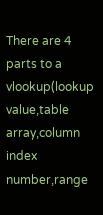There are 4 parts to a vlookup(lookup value,table array,column index number,range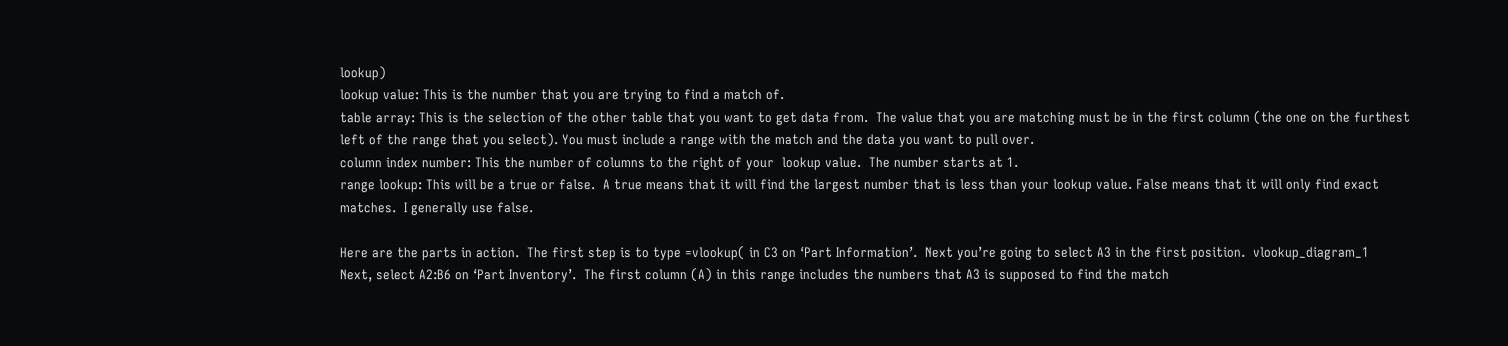lookup)
lookup value: This is the number that you are trying to find a match of.
table array: This is the selection of the other table that you want to get data from.  The value that you are matching must be in the first column (the one on the furthest left of the range that you select). You must include a range with the match and the data you want to pull over.
column index number: This the number of columns to the right of your  lookup value.  The number starts at 1.
range lookup: This will be a true or false.  A true means that it will find the largest number that is less than your lookup value. False means that it will only find exact matches.  I generally use false.

Here are the parts in action.  The first step is to type =vlookup( in C3 on ‘Part Information’.  Next you’re going to select A3 in the first position.  vlookup_diagram_1
Next, select A2:B6 on ‘Part Inventory’.  The first column (A) in this range includes the numbers that A3 is supposed to find the match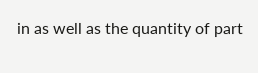in as well as the quantity of part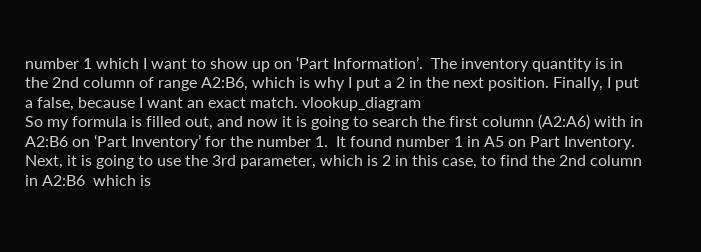number 1 which I want to show up on ‘Part Information’.  The inventory quantity is in the 2nd column of range A2:B6, which is why I put a 2 in the next position. Finally, I put a false, because I want an exact match. vlookup_diagram
So my formula is filled out, and now it is going to search the first column (A2:A6) with in A2:B6 on ‘Part Inventory’ for the number 1.  It found number 1 in A5 on Part Inventory.
Next, it is going to use the 3rd parameter, which is 2 in this case, to find the 2nd column in A2:B6  which is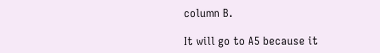column B.

It will go to A5 because it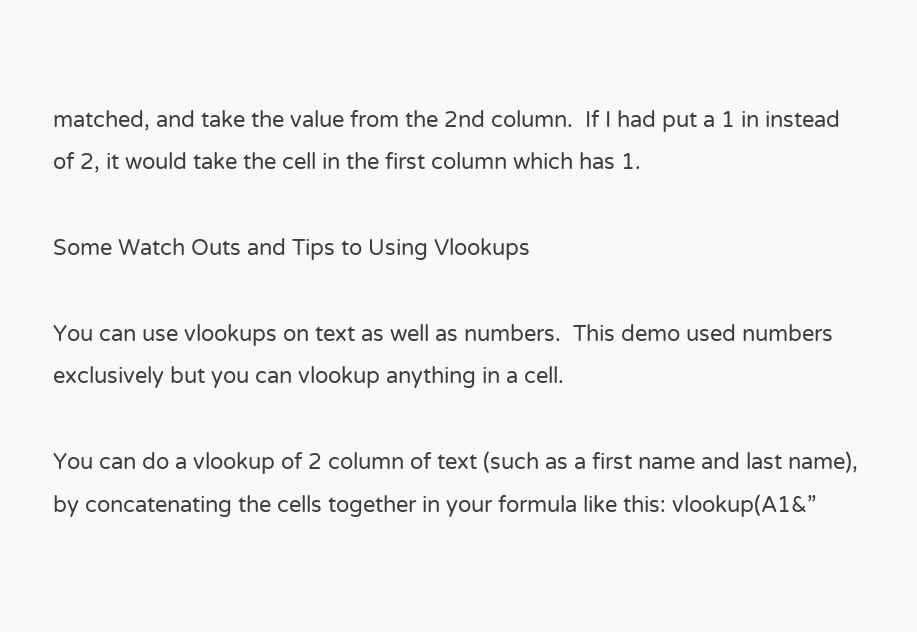matched, and take the value from the 2nd column.  If I had put a 1 in instead of 2, it would take the cell in the first column which has 1.

Some Watch Outs and Tips to Using Vlookups

You can use vlookups on text as well as numbers.  This demo used numbers exclusively but you can vlookup anything in a cell.

You can do a vlookup of 2 column of text (such as a first name and last name), by concatenating the cells together in your formula like this: vlookup(A1&”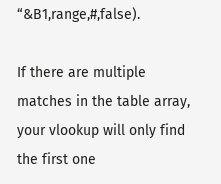“&B1,range,#,false).

If there are multiple matches in the table array, your vlookup will only find the first one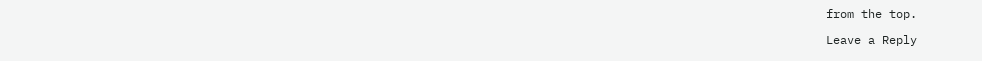from the top.

Leave a Reply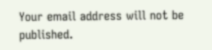Your email address will not be published.